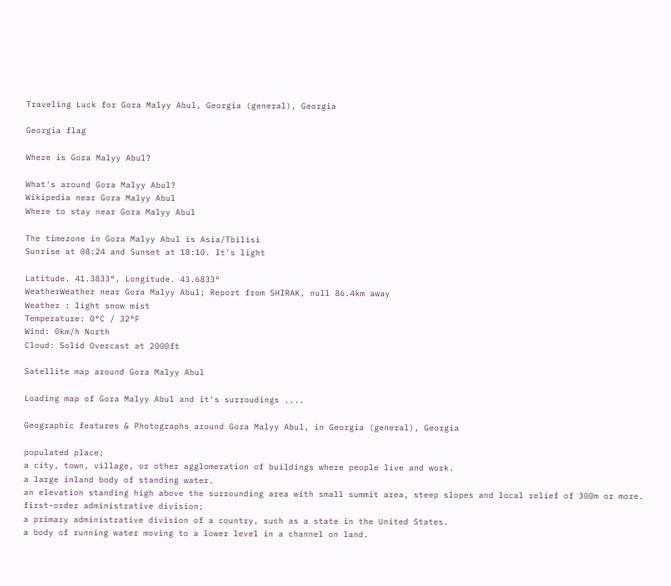Traveling Luck for Gora Malyy Abul, Georgia (general), Georgia

Georgia flag

Where is Gora Malyy Abul?

What's around Gora Malyy Abul?
Wikipedia near Gora Malyy Abul
Where to stay near Gora Malyy Abul

The timezone in Gora Malyy Abul is Asia/Tbilisi
Sunrise at 08:24 and Sunset at 18:10. It's light

Latitude. 41.3833°, Longitude. 43.6833°
WeatherWeather near Gora Malyy Abul; Report from SHIRAK, null 86.4km away
Weather : light snow mist
Temperature: 0°C / 32°F
Wind: 0km/h North
Cloud: Solid Overcast at 2000ft

Satellite map around Gora Malyy Abul

Loading map of Gora Malyy Abul and it's surroudings ....

Geographic features & Photographs around Gora Malyy Abul, in Georgia (general), Georgia

populated place;
a city, town, village, or other agglomeration of buildings where people live and work.
a large inland body of standing water.
an elevation standing high above the surrounding area with small summit area, steep slopes and local relief of 300m or more.
first-order administrative division;
a primary administrative division of a country, such as a state in the United States.
a body of running water moving to a lower level in a channel on land.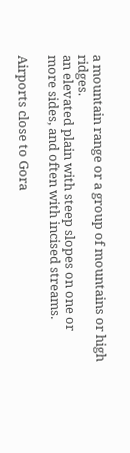a mountain range or a group of mountains or high ridges.
an elevated plain with steep slopes on one or more sides, and often with incised streams.

Airports close to Gora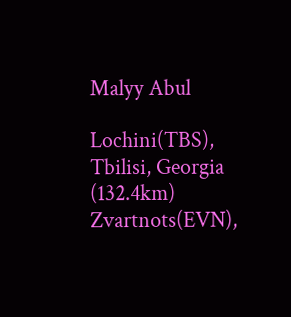Malyy Abul

Lochini(TBS), Tbilisi, Georgia (132.4km)
Zvartnots(EVN),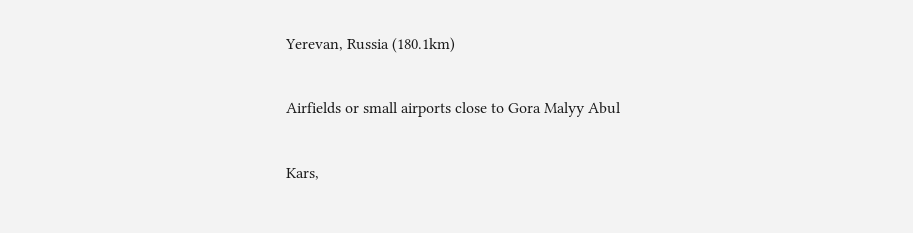Yerevan, Russia (180.1km)

Airfields or small airports close to Gora Malyy Abul

Kars,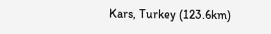Kars, Turkey (123.6km)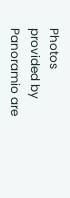Photos provided by Panoramio are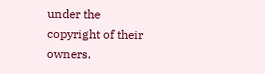under the copyright of their owners.